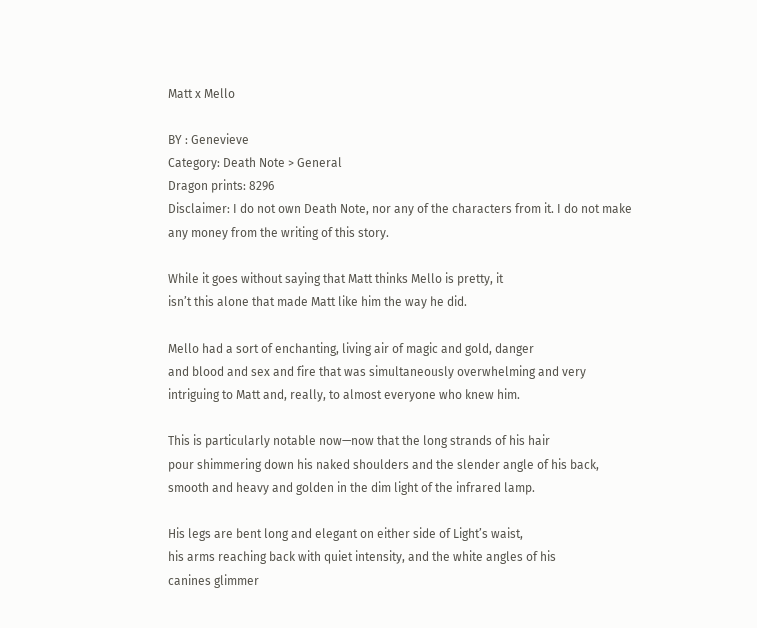Matt x Mello

BY : Genevieve
Category: Death Note > General
Dragon prints: 8296
Disclaimer: I do not own Death Note, nor any of the characters from it. I do not make any money from the writing of this story.

While it goes without saying that Matt thinks Mello is pretty, it
isn’t this alone that made Matt like him the way he did.

Mello had a sort of enchanting, living air of magic and gold, danger
and blood and sex and fire that was simultaneously overwhelming and very
intriguing to Matt and, really, to almost everyone who knew him.

This is particularly notable now—now that the long strands of his hair
pour shimmering down his naked shoulders and the slender angle of his back,
smooth and heavy and golden in the dim light of the infrared lamp.

His legs are bent long and elegant on either side of Light’s waist,
his arms reaching back with quiet intensity, and the white angles of his
canines glimmer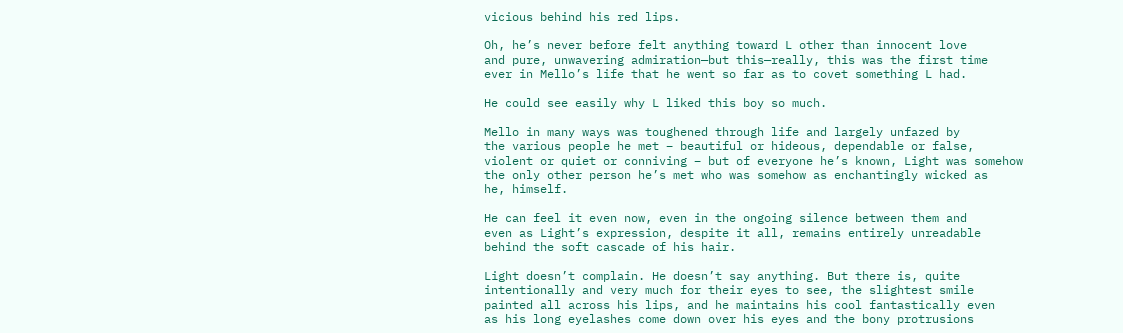vicious behind his red lips.

Oh, he’s never before felt anything toward L other than innocent love
and pure, unwavering admiration—but this—really, this was the first time
ever in Mello’s life that he went so far as to covet something L had.

He could see easily why L liked this boy so much.

Mello in many ways was toughened through life and largely unfazed by
the various people he met – beautiful or hideous, dependable or false,
violent or quiet or conniving – but of everyone he’s known, Light was somehow
the only other person he’s met who was somehow as enchantingly wicked as
he, himself.

He can feel it even now, even in the ongoing silence between them and
even as Light’s expression, despite it all, remains entirely unreadable
behind the soft cascade of his hair.

Light doesn’t complain. He doesn’t say anything. But there is, quite
intentionally and very much for their eyes to see, the slightest smile
painted all across his lips, and he maintains his cool fantastically even
as his long eyelashes come down over his eyes and the bony protrusions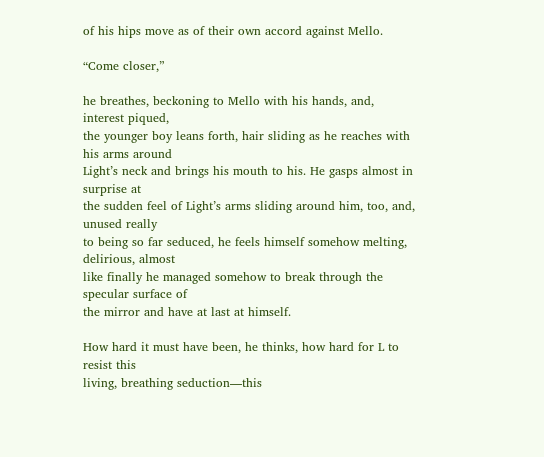of his hips move as of their own accord against Mello.

“Come closer,”

he breathes, beckoning to Mello with his hands, and, interest piqued,
the younger boy leans forth, hair sliding as he reaches with his arms around
Light’s neck and brings his mouth to his. He gasps almost in surprise at
the sudden feel of Light’s arms sliding around him, too, and, unused really
to being so far seduced, he feels himself somehow melting, delirious, almost
like finally he managed somehow to break through the specular surface of
the mirror and have at last at himself.

How hard it must have been, he thinks, how hard for L to resist this
living, breathing seduction—this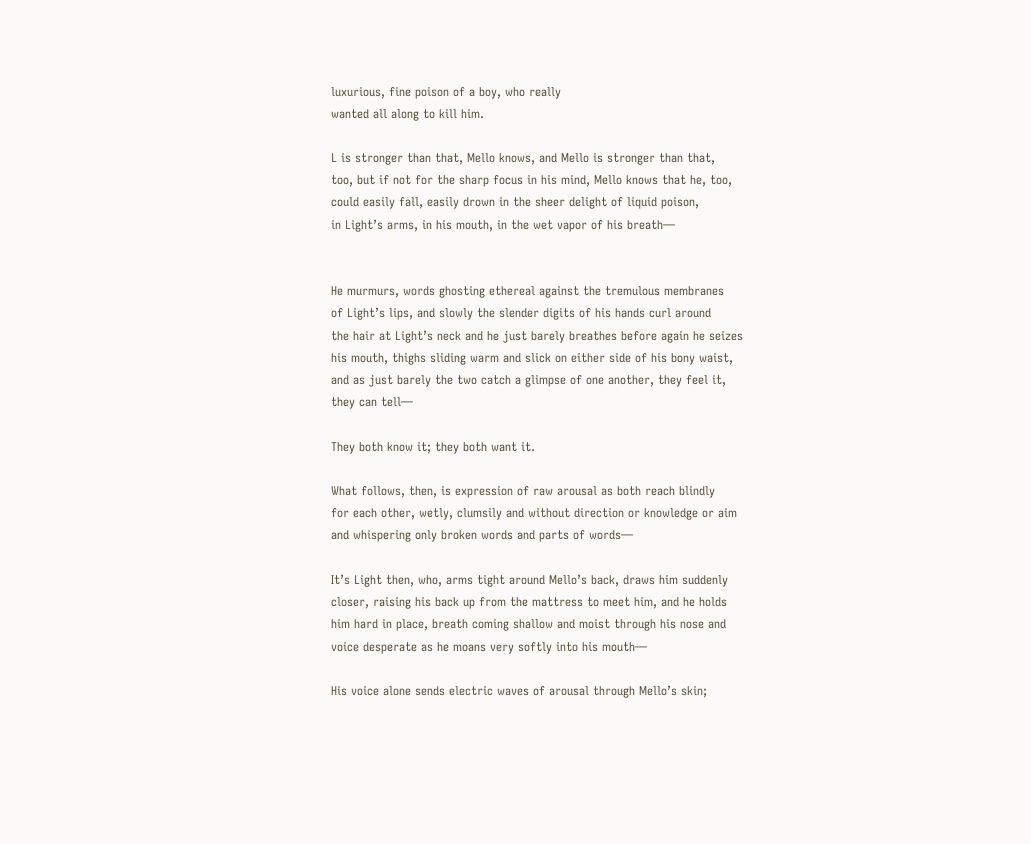luxurious, fine poison of a boy, who really
wanted all along to kill him.

L is stronger than that, Mello knows, and Mello is stronger than that,
too, but if not for the sharp focus in his mind, Mello knows that he, too,
could easily fall, easily drown in the sheer delight of liquid poison,
in Light’s arms, in his mouth, in the wet vapor of his breath—


He murmurs, words ghosting ethereal against the tremulous membranes
of Light’s lips, and slowly the slender digits of his hands curl around
the hair at Light’s neck and he just barely breathes before again he seizes
his mouth, thighs sliding warm and slick on either side of his bony waist,
and as just barely the two catch a glimpse of one another, they feel it,
they can tell—

They both know it; they both want it.

What follows, then, is expression of raw arousal as both reach blindly
for each other, wetly, clumsily and without direction or knowledge or aim
and whispering only broken words and parts of words—

It’s Light then, who, arms tight around Mello’s back, draws him suddenly
closer, raising his back up from the mattress to meet him, and he holds
him hard in place, breath coming shallow and moist through his nose and
voice desperate as he moans very softly into his mouth—

His voice alone sends electric waves of arousal through Mello’s skin;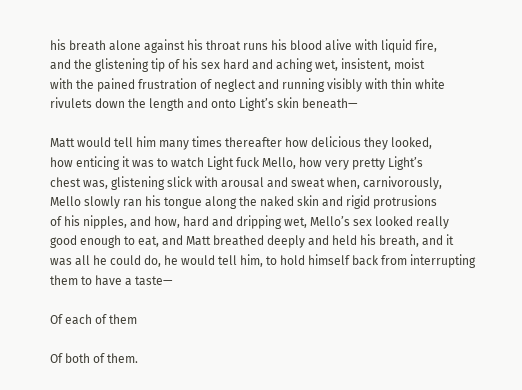his breath alone against his throat runs his blood alive with liquid fire,
and the glistening tip of his sex hard and aching wet, insistent, moist
with the pained frustration of neglect and running visibly with thin white
rivulets down the length and onto Light’s skin beneath—

Matt would tell him many times thereafter how delicious they looked,
how enticing it was to watch Light fuck Mello, how very pretty Light’s
chest was, glistening slick with arousal and sweat when, carnivorously,
Mello slowly ran his tongue along the naked skin and rigid protrusions
of his nipples, and how, hard and dripping wet, Mello’s sex looked really
good enough to eat, and Matt breathed deeply and held his breath, and it
was all he could do, he would tell him, to hold himself back from interrupting
them to have a taste—

Of each of them

Of both of them.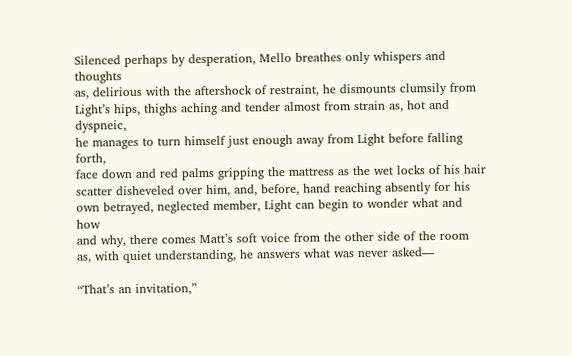Silenced perhaps by desperation, Mello breathes only whispers and thoughts
as, delirious with the aftershock of restraint, he dismounts clumsily from
Light’s hips, thighs aching and tender almost from strain as, hot and dyspneic,
he manages to turn himself just enough away from Light before falling forth,
face down and red palms gripping the mattress as the wet locks of his hair
scatter disheveled over him, and, before, hand reaching absently for his
own betrayed, neglected member, Light can begin to wonder what and how
and why, there comes Matt’s soft voice from the other side of the room
as, with quiet understanding, he answers what was never asked—

“That’s an invitation,”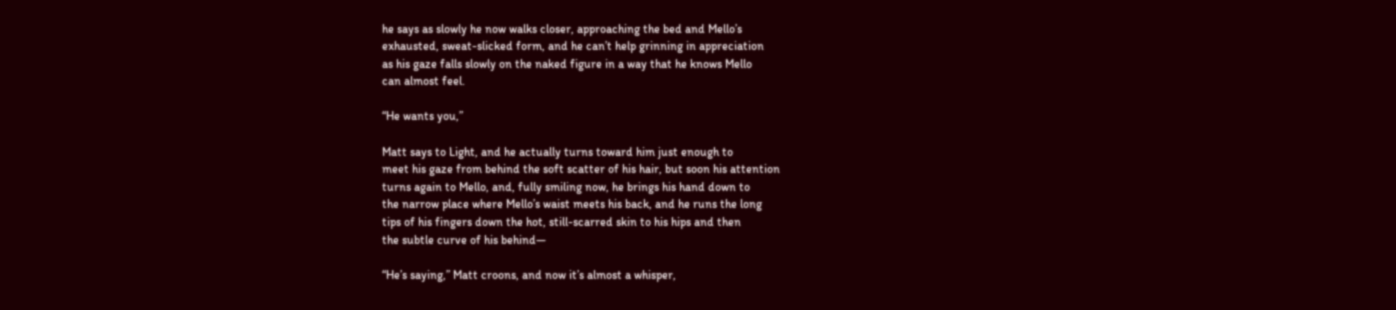he says as slowly he now walks closer, approaching the bed and Mello’s
exhausted, sweat-slicked form, and he can’t help grinning in appreciation
as his gaze falls slowly on the naked figure in a way that he knows Mello
can almost feel.

“He wants you,”

Matt says to Light, and he actually turns toward him just enough to
meet his gaze from behind the soft scatter of his hair, but soon his attention
turns again to Mello, and, fully smiling now, he brings his hand down to
the narrow place where Mello’s waist meets his back, and he runs the long
tips of his fingers down the hot, still-scarred skin to his hips and then
the subtle curve of his behind—

“He’s saying,” Matt croons, and now it’s almost a whisper,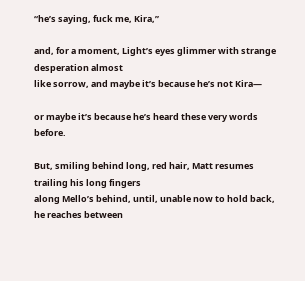“he’s saying, fuck me, Kira,”

and, for a moment, Light’s eyes glimmer with strange desperation almost
like sorrow, and maybe it’s because he’s not Kira—

or maybe it’s because he’s heard these very words before.

But, smiling behind long, red hair, Matt resumes trailing his long fingers
along Mello’s behind, until, unable now to hold back, he reaches between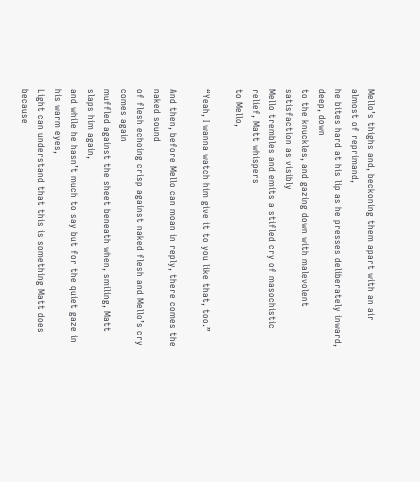Mello’s thighs and, beckoning them apart with an air almost of reprimand,
he bites hard at his lip as he presses deliberately inward, deep, down
to the knuckles, and gazing down with malevolent satisfaction as visibly
Mello trembles and emits a stifled cry of masochistic relief, Matt whispers
to Mello,

“Yeah, I wanna watch him give it to you like that, too.”

And then, before Mello can moan in reply, there comes the naked sound
of flesh echoing crisp against naked flesh and Mello’s cry comes again
muffled against the sheet beneath when, smiling, Matt slaps him again,
and while he hasn’t much to say but for the quiet gaze in his warm eyes,
Light can understand that this is something Matt does because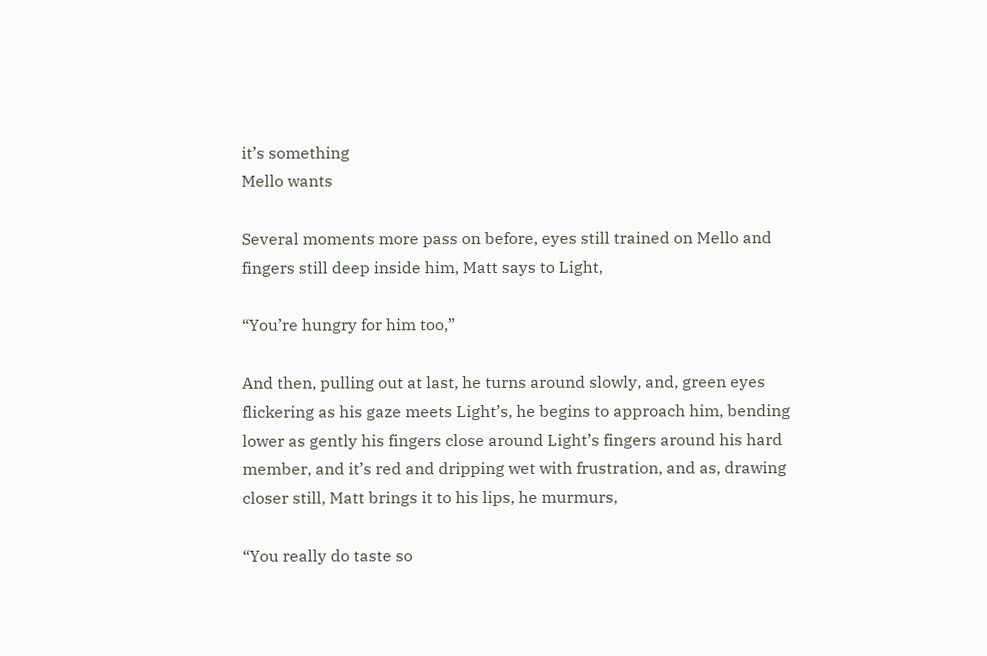it’s something
Mello wants

Several moments more pass on before, eyes still trained on Mello and
fingers still deep inside him, Matt says to Light,

“You’re hungry for him too,”

And then, pulling out at last, he turns around slowly, and, green eyes
flickering as his gaze meets Light’s, he begins to approach him, bending
lower as gently his fingers close around Light’s fingers around his hard
member, and it’s red and dripping wet with frustration, and as, drawing
closer still, Matt brings it to his lips, he murmurs,

“You really do taste so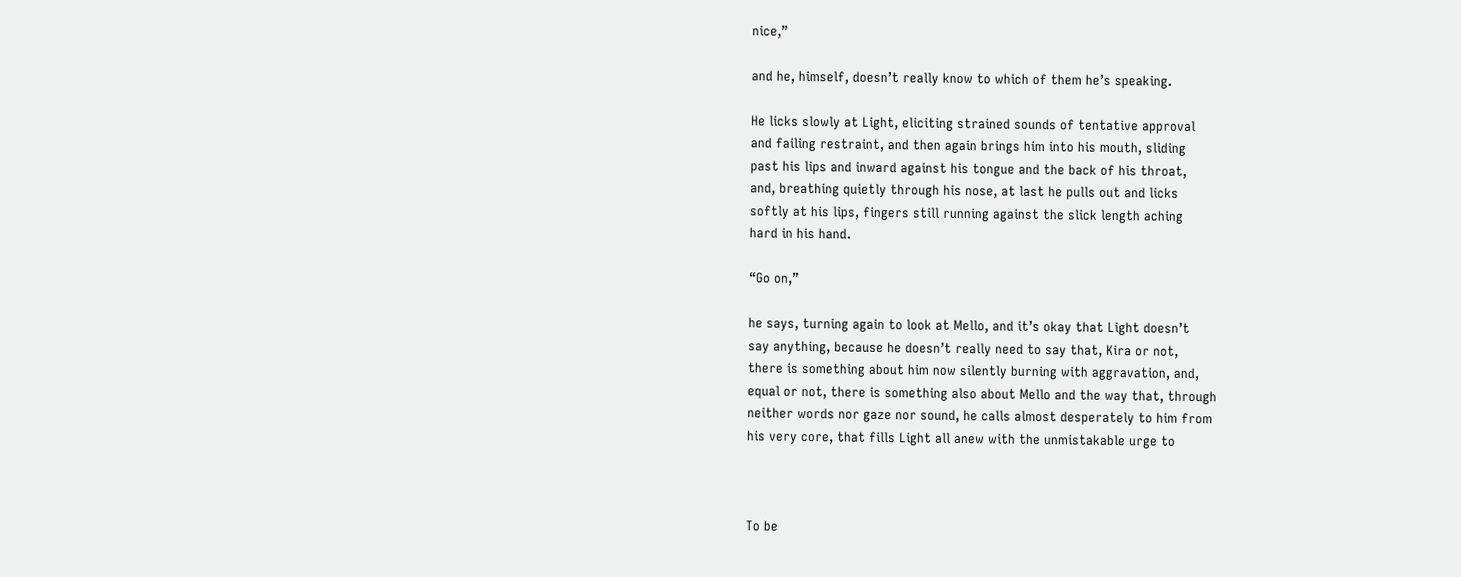nice,”

and he, himself, doesn’t really know to which of them he’s speaking.

He licks slowly at Light, eliciting strained sounds of tentative approval
and failing restraint, and then again brings him into his mouth, sliding
past his lips and inward against his tongue and the back of his throat,
and, breathing quietly through his nose, at last he pulls out and licks
softly at his lips, fingers still running against the slick length aching
hard in his hand.

“Go on,”

he says, turning again to look at Mello, and it’s okay that Light doesn’t
say anything, because he doesn’t really need to say that, Kira or not,
there is something about him now silently burning with aggravation, and,
equal or not, there is something also about Mello and the way that, through
neither words nor gaze nor sound, he calls almost desperately to him from
his very core, that fills Light all anew with the unmistakable urge to



To be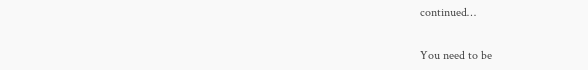continued…


You need to be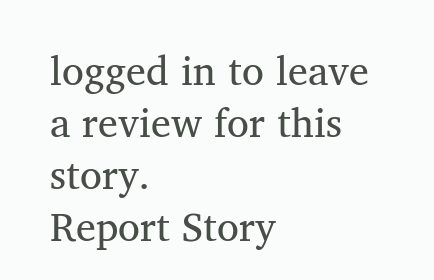logged in to leave a review for this story.
Report Story